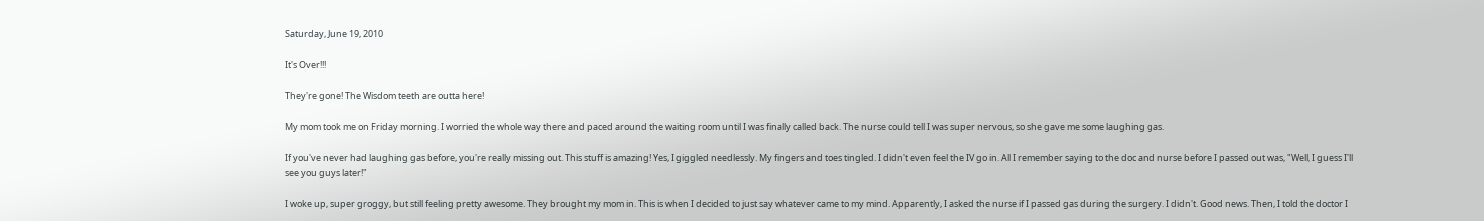Saturday, June 19, 2010

It's Over!!!

They're gone! The Wisdom teeth are outta here!

My mom took me on Friday morning. I worried the whole way there and paced around the waiting room until I was finally called back. The nurse could tell I was super nervous, so she gave me some laughing gas.

If you've never had laughing gas before, you're really missing out. This stuff is amazing! Yes, I giggled needlessly. My fingers and toes tingled. I didn't even feel the IV go in. All I remember saying to the doc and nurse before I passed out was, "Well, I guess I'll see you guys later!"

I woke up, super groggy, but still feeling pretty awesome. They brought my mom in. This is when I decided to just say whatever came to my mind. Apparently, I asked the nurse if I passed gas during the surgery. I didn't. Good news. Then, I told the doctor I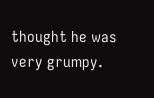thought he was very grumpy.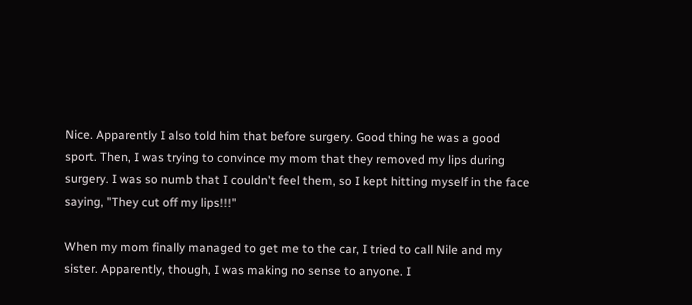Nice. Apparently I also told him that before surgery. Good thing he was a good sport. Then, I was trying to convince my mom that they removed my lips during surgery. I was so numb that I couldn't feel them, so I kept hitting myself in the face saying, "They cut off my lips!!!"

When my mom finally managed to get me to the car, I tried to call Nile and my sister. Apparently, though, I was making no sense to anyone. I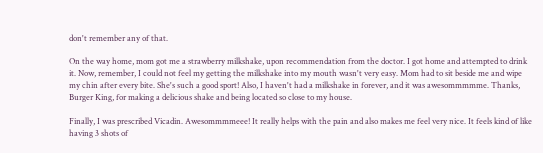don't remember any of that.

On the way home, mom got me a strawberry milkshake, upon recommendation from the doctor. I got home and attempted to drink it. Now, remember, I could not feel my getting the milkshake into my mouth wasn't very easy. Mom had to sit beside me and wipe my chin after every bite. She's such a good sport! Also, I haven't had a milkshake in forever, and it was awesommmmme. Thanks, Burger King, for making a delicious shake and being located so close to my house.

Finally, I was prescribed Vicadin. Awesommmmeee! It really helps with the pain and also makes me feel very nice. It feels kind of like having 3 shots of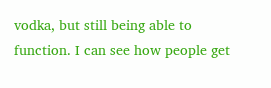vodka, but still being able to function. I can see how people get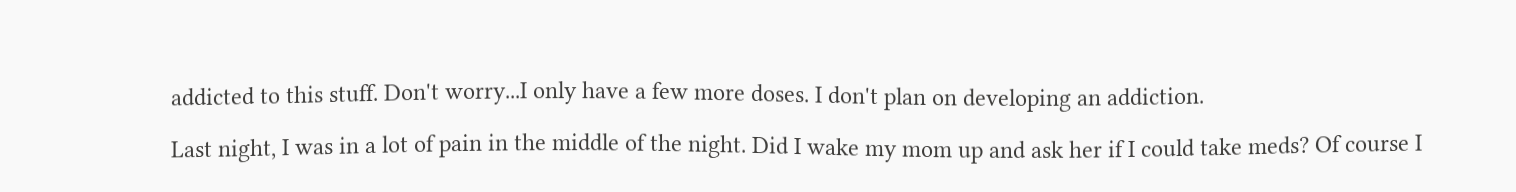addicted to this stuff. Don't worry...I only have a few more doses. I don't plan on developing an addiction.

Last night, I was in a lot of pain in the middle of the night. Did I wake my mom up and ask her if I could take meds? Of course I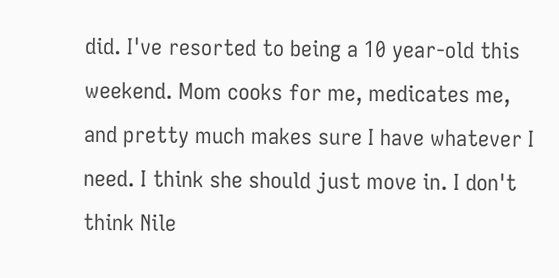did. I've resorted to being a 10 year-old this weekend. Mom cooks for me, medicates me, and pretty much makes sure I have whatever I need. I think she should just move in. I don't think Nile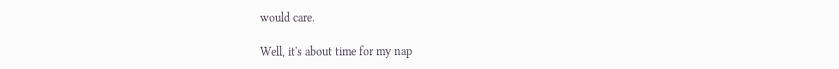would care.

Well, it's about time for my nap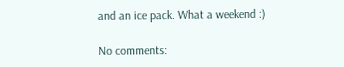and an ice pack. What a weekend :)

No comments: